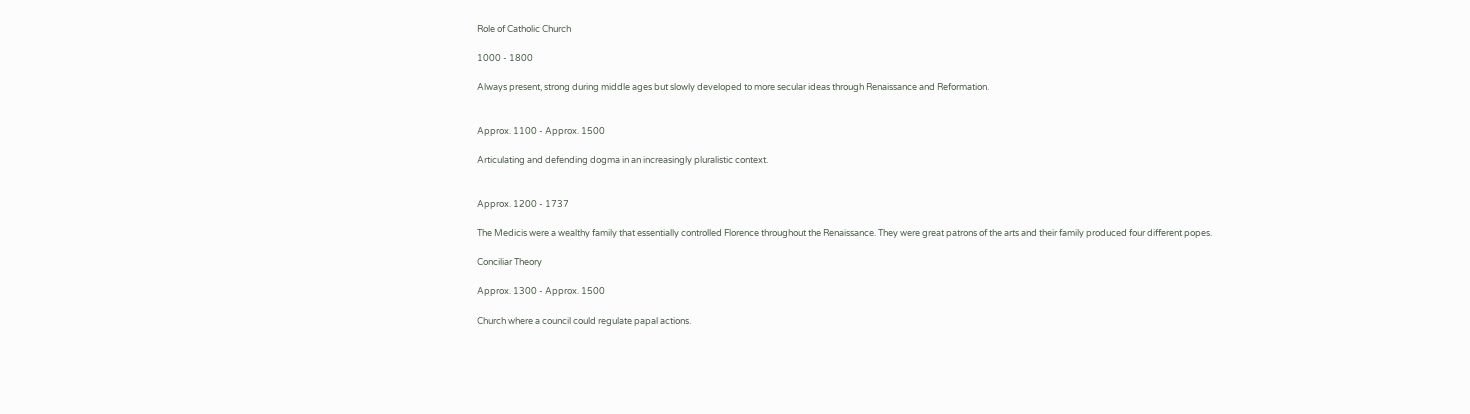Role of Catholic Church

1000 - 1800

Always present, strong during middle ages but slowly developed to more secular ideas through Renaissance and Reformation.


Approx. 1100 - Approx. 1500

Articulating and defending dogma in an increasingly pluralistic context.


Approx. 1200 - 1737

The Medicis were a wealthy family that essentially controlled Florence throughout the Renaissance. They were great patrons of the arts and their family produced four different popes.

Conciliar Theory

Approx. 1300 - Approx. 1500

Church where a council could regulate papal actions.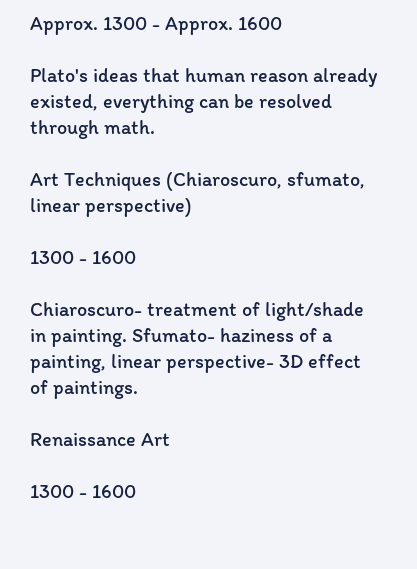Approx. 1300 - Approx. 1600

Plato's ideas that human reason already existed, everything can be resolved through math.

Art Techniques (Chiaroscuro, sfumato, linear perspective)

1300 - 1600

Chiaroscuro- treatment of light/shade in painting. Sfumato- haziness of a painting, linear perspective- 3D effect of paintings.

Renaissance Art

1300 - 1600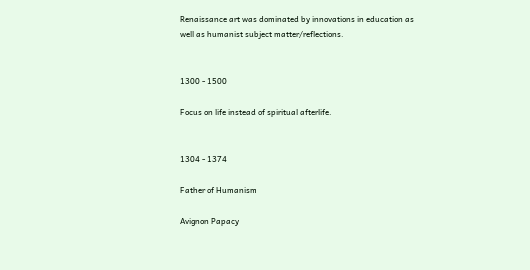Renaissance art was dominated by innovations in education as well as humanist subject matter/reflections.


1300 - 1500

Focus on life instead of spiritual afterlife.


1304 - 1374

Father of Humanism

Avignon Papacy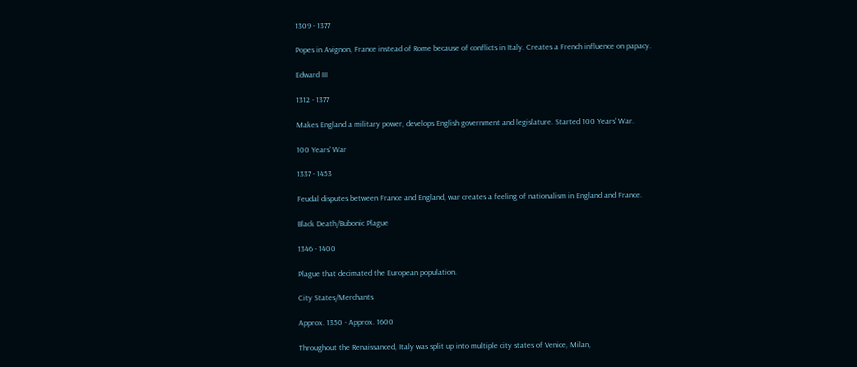1309 - 1377

Popes in Avignon, France instead of Rome because of conflicts in Italy. Creates a French influence on papacy.

Edward III

1312 - 1377

Makes England a military power, develops English government and legislature. Started 100 Years' War.

100 Years' War

1337 - 1453

Feudal disputes between France and England, war creates a feeling of nationalism in England and France.

Black Death/Bubonic Plague

1346 - 1400

Plague that decimated the European population.

City States/Merchants

Approx. 1350 - Approx. 1600

Throughout the Renaissanced, Italy was split up into multiple city states of Venice, Milan,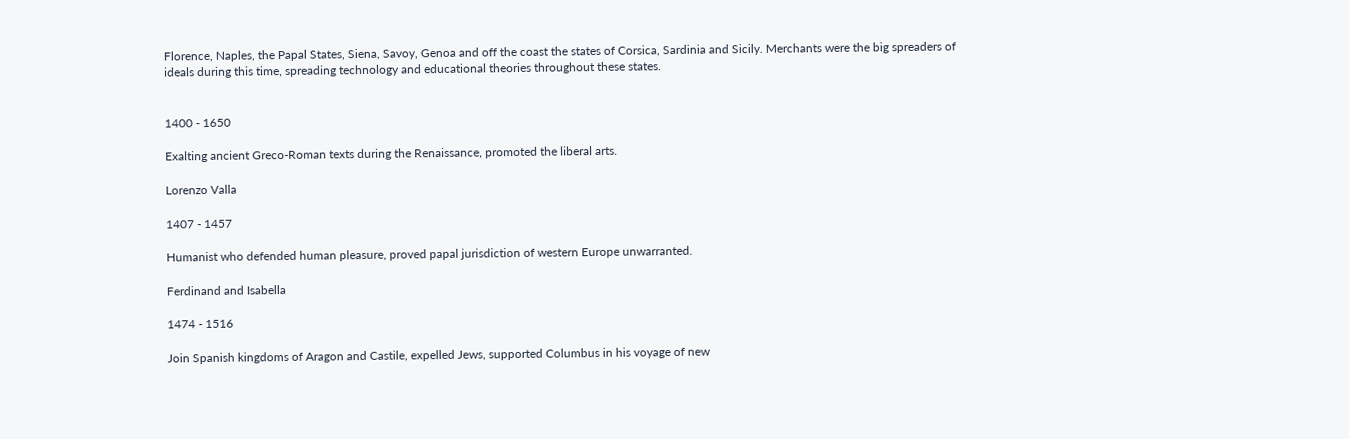Florence, Naples, the Papal States, Siena, Savoy, Genoa and off the coast the states of Corsica, Sardinia and Sicily. Merchants were the big spreaders of ideals during this time, spreading technology and educational theories throughout these states.


1400 - 1650

Exalting ancient Greco-Roman texts during the Renaissance, promoted the liberal arts.

Lorenzo Valla

1407 - 1457

Humanist who defended human pleasure, proved papal jurisdiction of western Europe unwarranted.

Ferdinand and Isabella

1474 - 1516

Join Spanish kingdoms of Aragon and Castile, expelled Jews, supported Columbus in his voyage of new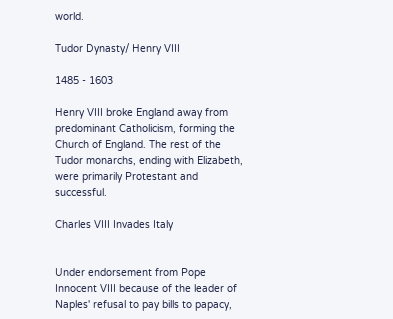world.

Tudor Dynasty/ Henry VIII

1485 - 1603

Henry VIII broke England away from predominant Catholicism, forming the Church of England. The rest of the Tudor monarchs, ending with Elizabeth, were primarily Protestant and successful.

Charles VIII Invades Italy


Under endorsement from Pope Innocent VIII because of the leader of Naples' refusal to pay bills to papacy,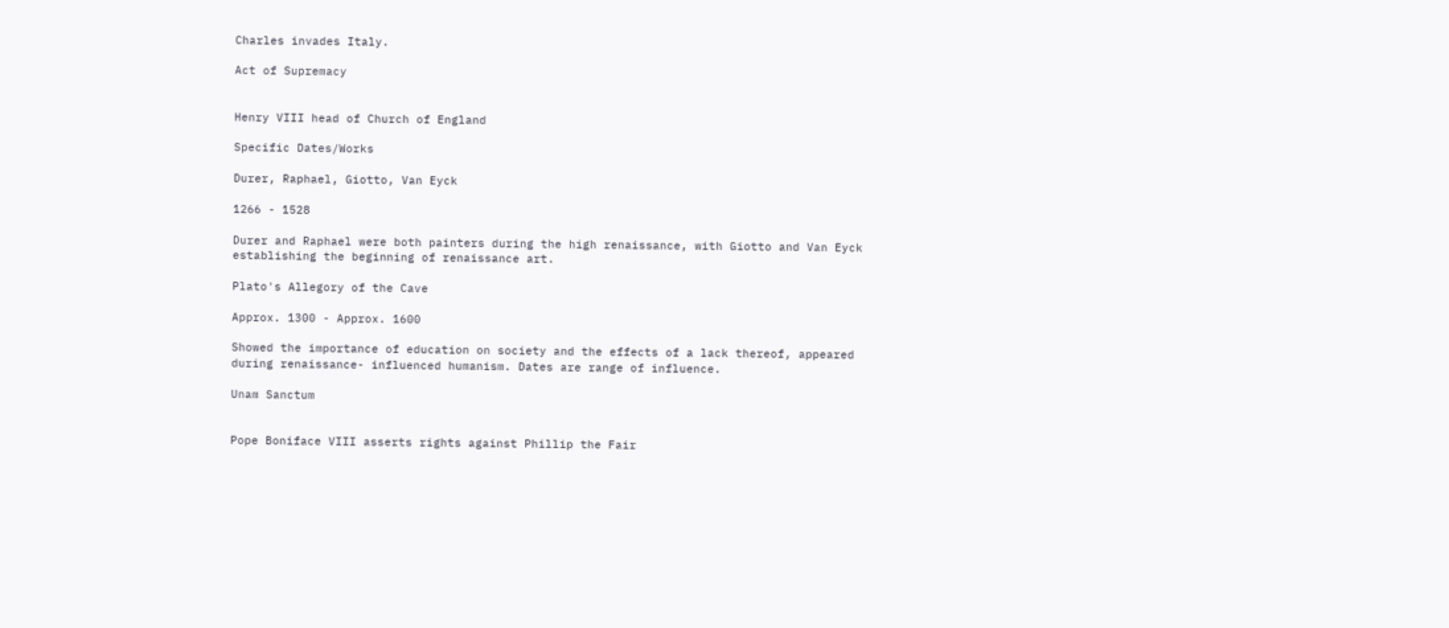Charles invades Italy.

Act of Supremacy


Henry VIII head of Church of England

Specific Dates/Works

Durer, Raphael, Giotto, Van Eyck

1266 - 1528

Durer and Raphael were both painters during the high renaissance, with Giotto and Van Eyck establishing the beginning of renaissance art.

Plato's Allegory of the Cave

Approx. 1300 - Approx. 1600

Showed the importance of education on society and the effects of a lack thereof, appeared during renaissance- influenced humanism. Dates are range of influence.

Unam Sanctum


Pope Boniface VIII asserts rights against Phillip the Fair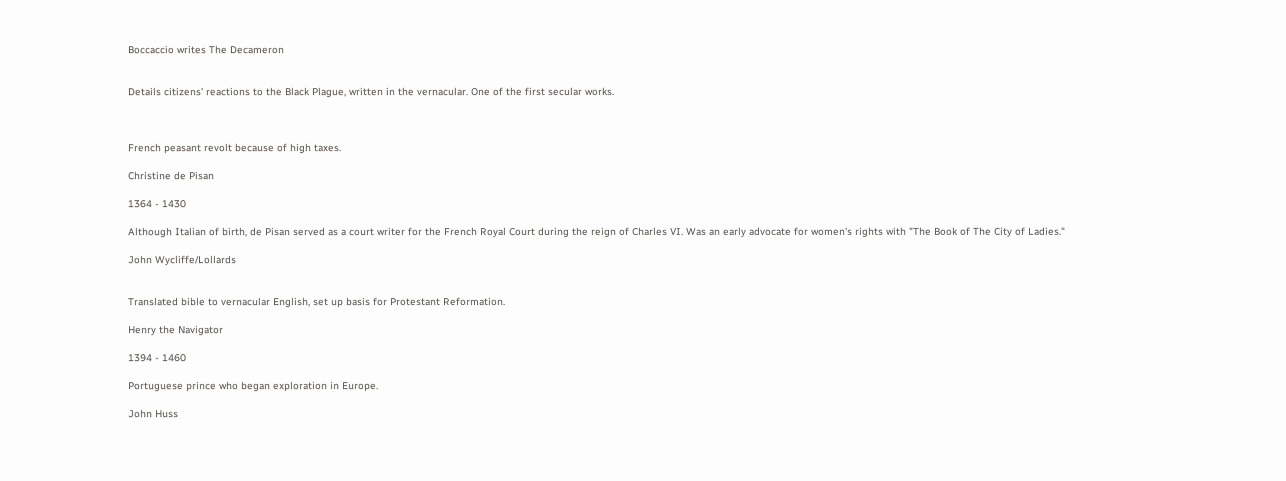Boccaccio writes The Decameron


Details citizens' reactions to the Black Plague, written in the vernacular. One of the first secular works.



French peasant revolt because of high taxes.

Christine de Pisan

1364 - 1430

Although Italian of birth, de Pisan served as a court writer for the French Royal Court during the reign of Charles VI. Was an early advocate for women's rights with "The Book of The City of Ladies."

John Wycliffe/Lollards


Translated bible to vernacular English, set up basis for Protestant Reformation.

Henry the Navigator

1394 - 1460

Portuguese prince who began exploration in Europe.

John Huss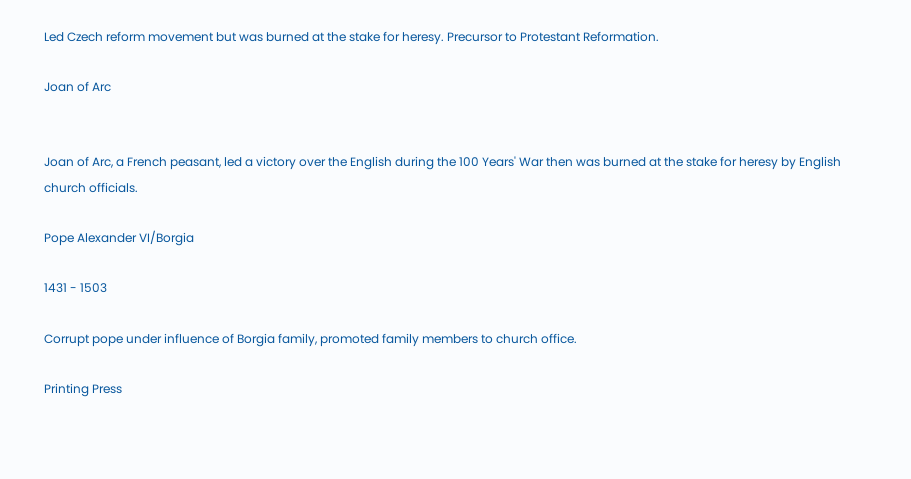Led Czech reform movement but was burned at the stake for heresy. Precursor to Protestant Reformation.

Joan of Arc


Joan of Arc, a French peasant, led a victory over the English during the 100 Years' War then was burned at the stake for heresy by English church officials.

Pope Alexander VI/Borgia

1431 - 1503

Corrupt pope under influence of Borgia family, promoted family members to church office.

Printing Press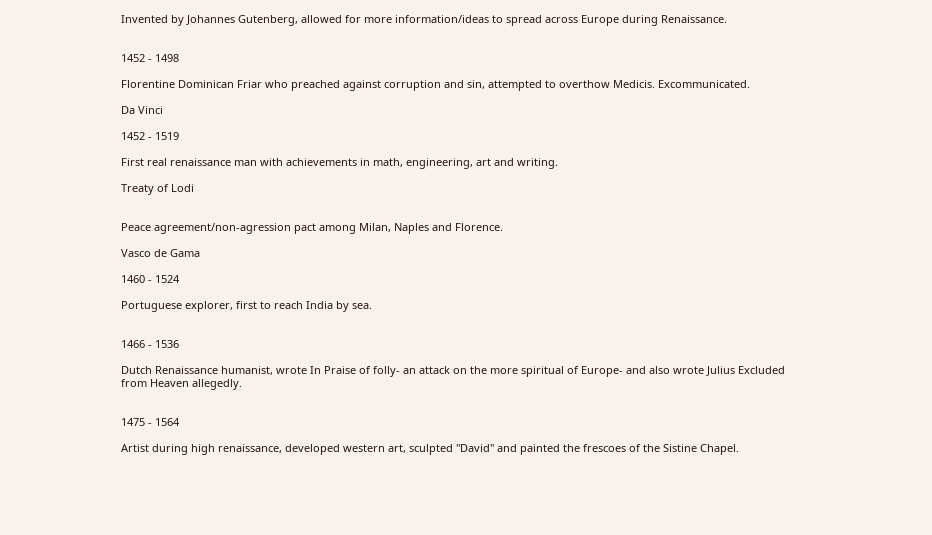Invented by Johannes Gutenberg, allowed for more information/ideas to spread across Europe during Renaissance.


1452 - 1498

Florentine Dominican Friar who preached against corruption and sin, attempted to overthow Medicis. Excommunicated.

Da Vinci

1452 - 1519

First real renaissance man with achievements in math, engineering, art and writing.

Treaty of Lodi


Peace agreement/non-agression pact among Milan, Naples and Florence.

Vasco de Gama

1460 - 1524

Portuguese explorer, first to reach India by sea.


1466 - 1536

Dutch Renaissance humanist, wrote In Praise of folly- an attack on the more spiritual of Europe- and also wrote Julius Excluded from Heaven allegedly.


1475 - 1564

Artist during high renaissance, developed western art, sculpted "David" and painted the frescoes of the Sistine Chapel.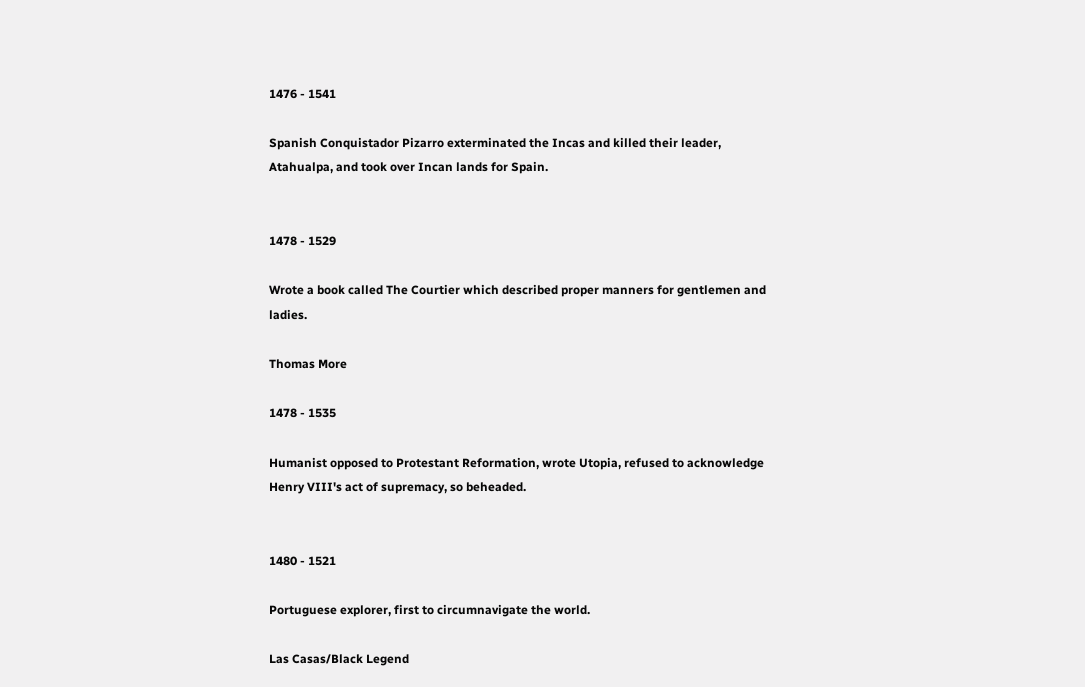1476 - 1541

Spanish Conquistador Pizarro exterminated the Incas and killed their leader, Atahualpa, and took over Incan lands for Spain.


1478 - 1529

Wrote a book called The Courtier which described proper manners for gentlemen and ladies.

Thomas More

1478 - 1535

Humanist opposed to Protestant Reformation, wrote Utopia, refused to acknowledge Henry VIII's act of supremacy, so beheaded.


1480 - 1521

Portuguese explorer, first to circumnavigate the world.

Las Casas/Black Legend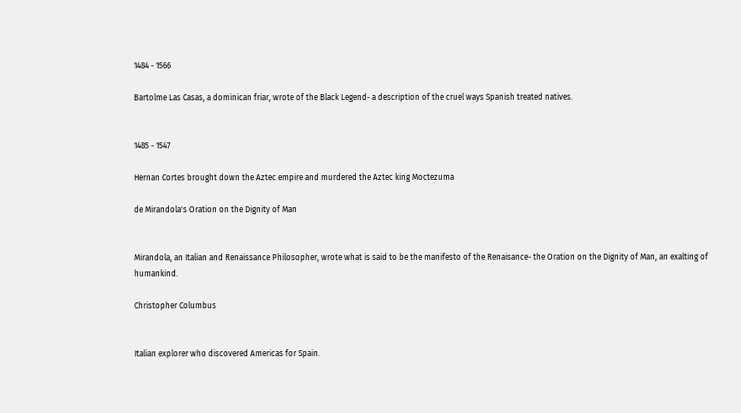1484 - 1566

Bartolme Las Casas, a dominican friar, wrote of the Black Legend- a description of the cruel ways Spanish treated natives.


1485 - 1547

Hernan Cortes brought down the Aztec empire and murdered the Aztec king Moctezuma

de Mirandola's Oration on the Dignity of Man


Mirandola, an Italian and Renaissance Philosopher, wrote what is said to be the manifesto of the Renaisance- the Oration on the Dignity of Man, an exalting of humankind.

Christopher Columbus


Italian explorer who discovered Americas for Spain.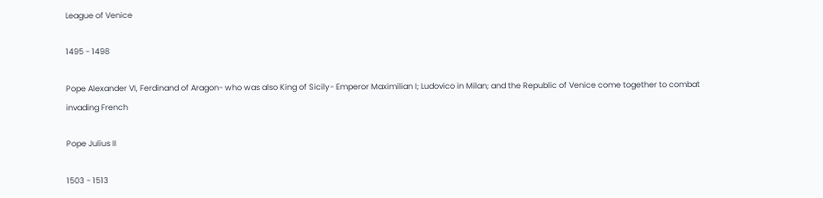League of Venice

1495 - 1498

Pope Alexander VI, Ferdinand of Aragon- who was also King of Sicily- Emperor Maximilian I; Ludovico in Milan; and the Republic of Venice come together to combat invading French

Pope Julius II

1503 - 1513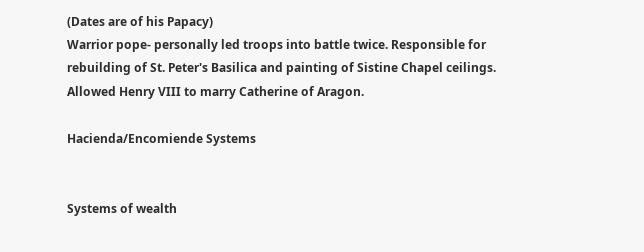(Dates are of his Papacy)
Warrior pope- personally led troops into battle twice. Responsible for rebuilding of St. Peter's Basilica and painting of Sistine Chapel ceilings. Allowed Henry VIII to marry Catherine of Aragon.

Hacienda/Encomiende Systems


Systems of wealth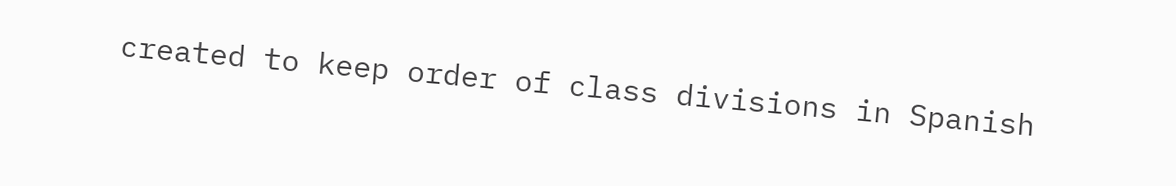created to keep order of class divisions in Spanish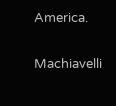America.

Machiavelli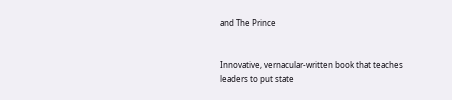and The Prince


Innovative, vernacular-written book that teaches leaders to put state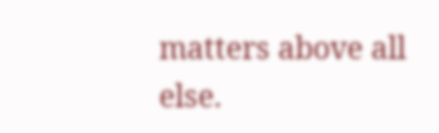matters above all else.